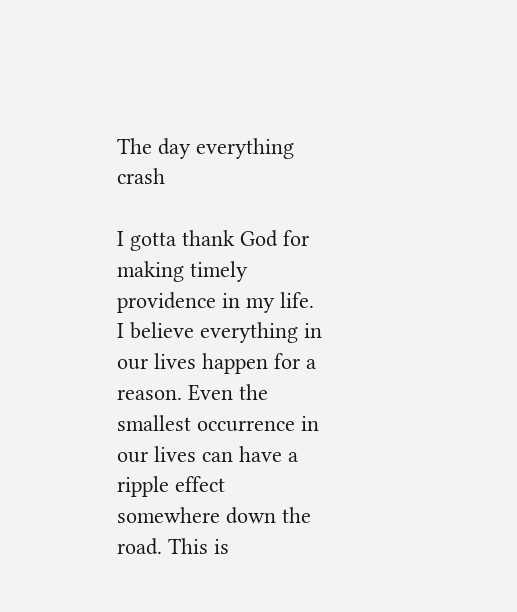The day everything crash

I gotta thank God for making timely providence in my life. I believe everything in our lives happen for a reason. Even the smallest occurrence in our lives can have a ripple effect somewhere down the road. This is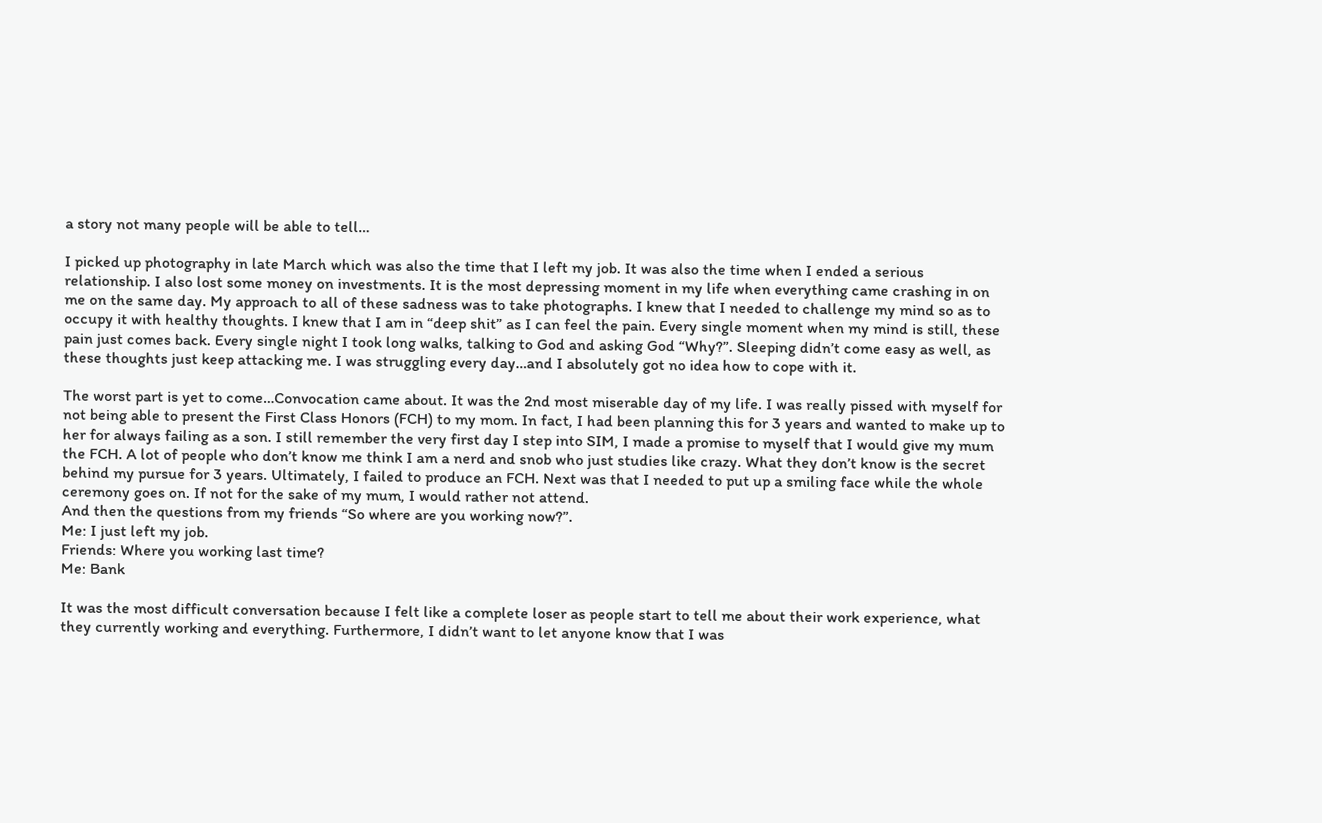a story not many people will be able to tell…

I picked up photography in late March which was also the time that I left my job. It was also the time when I ended a serious relationship. I also lost some money on investments. It is the most depressing moment in my life when everything came crashing in on me on the same day. My approach to all of these sadness was to take photographs. I knew that I needed to challenge my mind so as to occupy it with healthy thoughts. I knew that I am in “deep shit” as I can feel the pain. Every single moment when my mind is still, these pain just comes back. Every single night I took long walks, talking to God and asking God “Why?”. Sleeping didn’t come easy as well, as these thoughts just keep attacking me. I was struggling every day…and I absolutely got no idea how to cope with it.

The worst part is yet to come…Convocation came about. It was the 2nd most miserable day of my life. I was really pissed with myself for not being able to present the First Class Honors (FCH) to my mom. In fact, I had been planning this for 3 years and wanted to make up to her for always failing as a son. I still remember the very first day I step into SIM, I made a promise to myself that I would give my mum the FCH. A lot of people who don’t know me think I am a nerd and snob who just studies like crazy. What they don’t know is the secret behind my pursue for 3 years. Ultimately, I failed to produce an FCH. Next was that I needed to put up a smiling face while the whole ceremony goes on. If not for the sake of my mum, I would rather not attend.
And then the questions from my friends “So where are you working now?”.
Me: I just left my job.
Friends: Where you working last time?
Me: Bank

It was the most difficult conversation because I felt like a complete loser as people start to tell me about their work experience, what they currently working and everything. Furthermore, I didn’t want to let anyone know that I was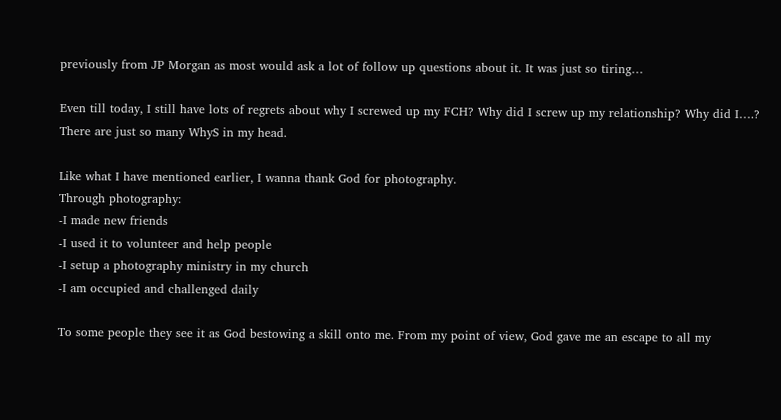previously from JP Morgan as most would ask a lot of follow up questions about it. It was just so tiring…

Even till today, I still have lots of regrets about why I screwed up my FCH? Why did I screw up my relationship? Why did I….? There are just so many WhyS in my head.

Like what I have mentioned earlier, I wanna thank God for photography.
Through photography:
-I made new friends
-I used it to volunteer and help people
-I setup a photography ministry in my church
-I am occupied and challenged daily

To some people they see it as God bestowing a skill onto me. From my point of view, God gave me an escape to all my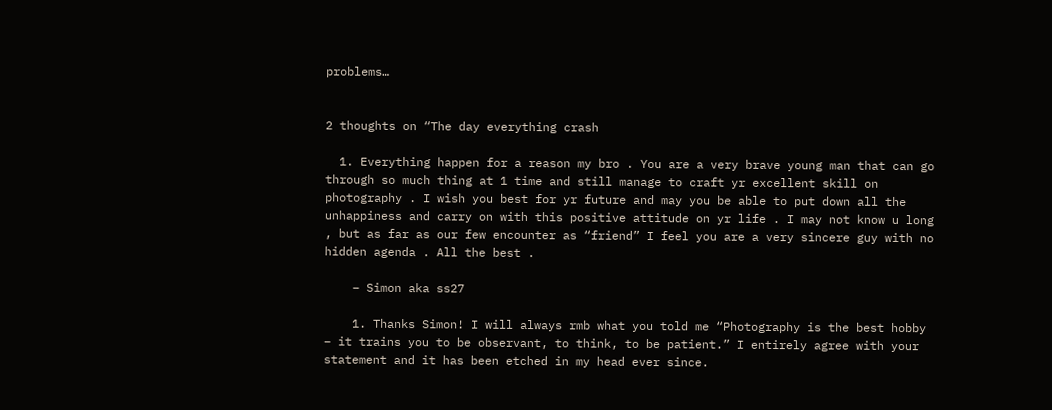problems…


2 thoughts on “The day everything crash

  1. Everything happen for a reason my bro . You are a very brave young man that can go through so much thing at 1 time and still manage to craft yr excellent skill on photography . I wish you best for yr future and may you be able to put down all the unhappiness and carry on with this positive attitude on yr life . I may not know u long , but as far as our few encounter as “friend” I feel you are a very sincere guy with no hidden agenda . All the best .

    – Simon aka ss27

    1. Thanks Simon! I will always rmb what you told me “Photography is the best hobby – it trains you to be observant, to think, to be patient.” I entirely agree with your statement and it has been etched in my head ever since.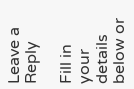Leave a Reply

Fill in your details below or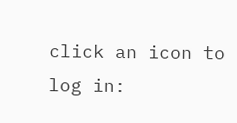click an icon to log in: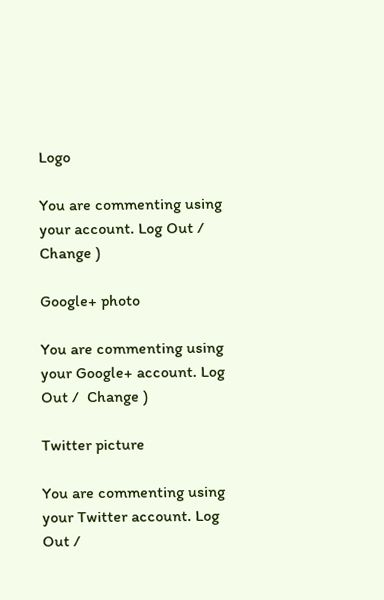Logo

You are commenting using your account. Log Out /  Change )

Google+ photo

You are commenting using your Google+ account. Log Out /  Change )

Twitter picture

You are commenting using your Twitter account. Log Out /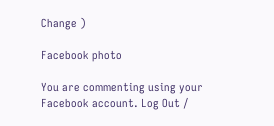Change )

Facebook photo

You are commenting using your Facebook account. Log Out /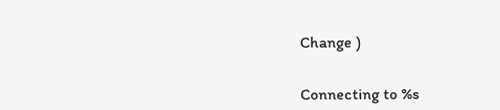Change )


Connecting to %s